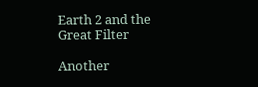Earth 2 and the Great Filter

Another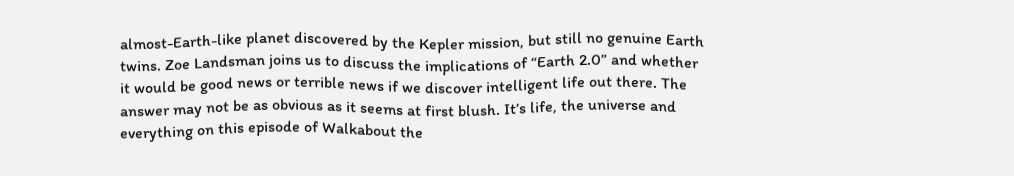almost-Earth-like planet discovered by the Kepler mission, but still no genuine Earth twins. Zoe Landsman joins us to discuss the implications of “Earth 2.0” and whether it would be good news or terrible news if we discover intelligent life out there. The answer may not be as obvious as it seems at first blush. It’s life, the universe and everything on this episode of Walkabout the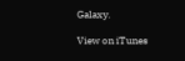Galaxy.

View on iTunes